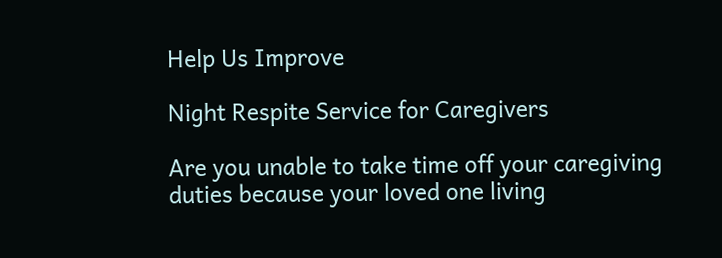Help Us Improve

Night Respite Service for Caregivers

Are you unable to take time off your caregiving duties because your loved one living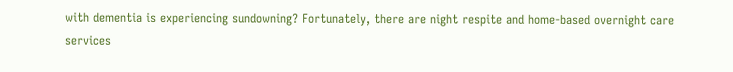with dementia is experiencing sundowning? Fortunately, there are night respite and home-based overnight care services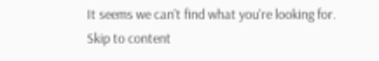It seems we can't find what you're looking for.
Skip to content